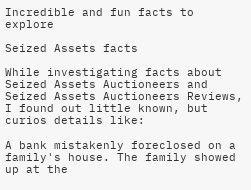Incredible and fun facts to explore

Seized Assets facts

While investigating facts about Seized Assets Auctioneers and Seized Assets Auctioneers Reviews, I found out little known, but curios details like:

A bank mistakenly foreclosed on a family's house. The family showed up at the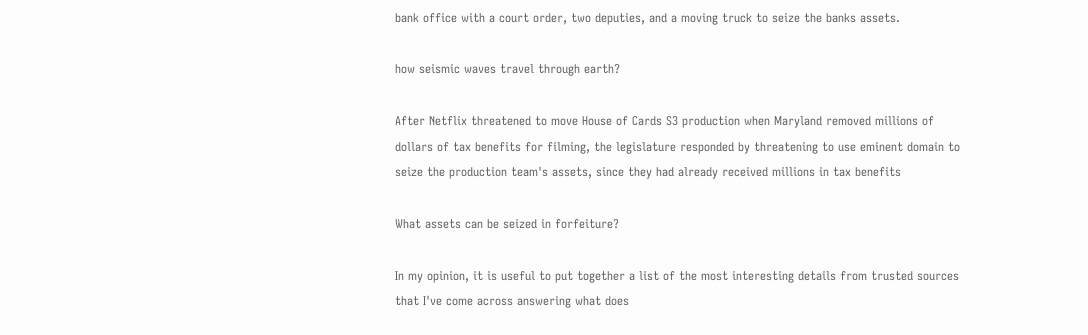bank office with a court order, two deputies, and a moving truck to seize the banks assets.

how seismic waves travel through earth?

After Netflix threatened to move House of Cards S3 production when Maryland removed millions of dollars of tax benefits for filming, the legislature responded by threatening to use eminent domain to seize the production team's assets, since they had already received millions in tax benefits

What assets can be seized in forfeiture?

In my opinion, it is useful to put together a list of the most interesting details from trusted sources that I've come across answering what does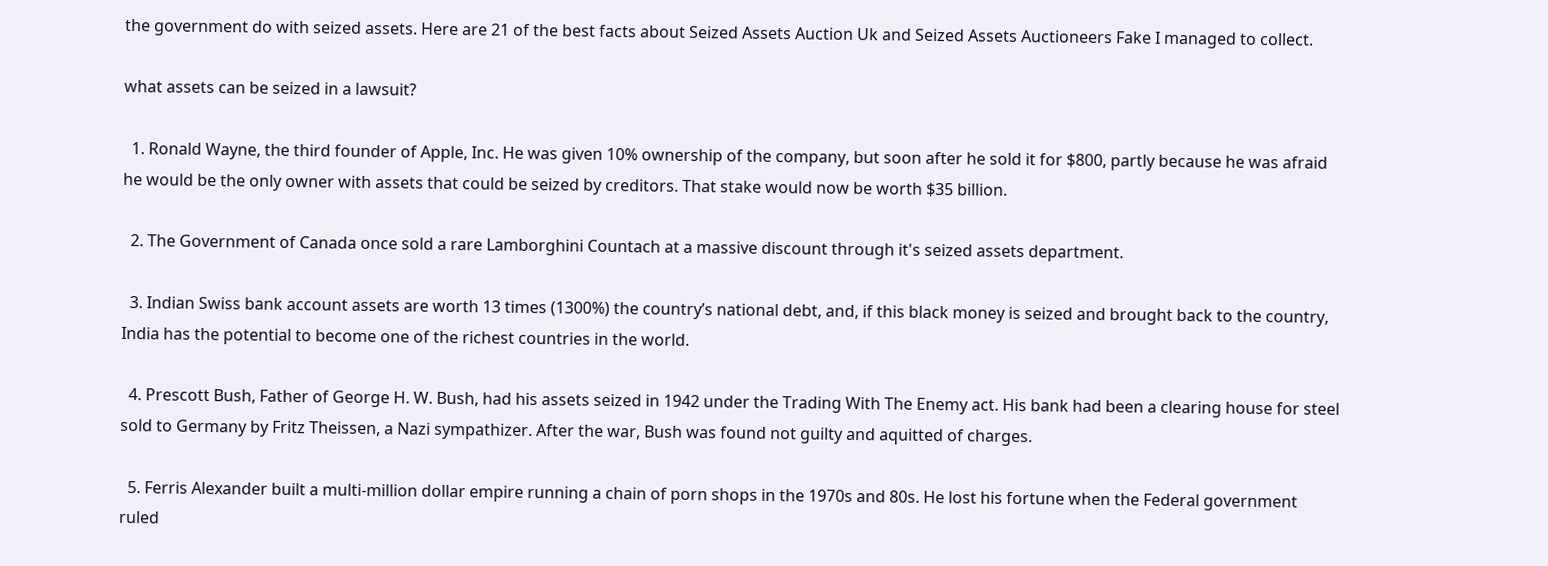the government do with seized assets. Here are 21 of the best facts about Seized Assets Auction Uk and Seized Assets Auctioneers Fake I managed to collect.

what assets can be seized in a lawsuit?

  1. Ronald Wayne, the third founder of Apple, Inc. He was given 10% ownership of the company, but soon after he sold it for $800, partly because he was afraid he would be the only owner with assets that could be seized by creditors. That stake would now be worth $35 billion.

  2. The Government of Canada once sold a rare Lamborghini Countach at a massive discount through it's seized assets department.

  3. Indian Swiss bank account assets are worth 13 times (1300%) the country’s national debt, and, if this black money is seized and brought back to the country, India has the potential to become one of the richest countries in the world.

  4. Prescott Bush, Father of George H. W. Bush, had his assets seized in 1942 under the Trading With The Enemy act. His bank had been a clearing house for steel sold to Germany by Fritz Theissen, a Nazi sympathizer. After the war, Bush was found not guilty and aquitted of charges.

  5. Ferris Alexander built a multi-million dollar empire running a chain of porn shops in the 1970s and 80s. He lost his fortune when the Federal government ruled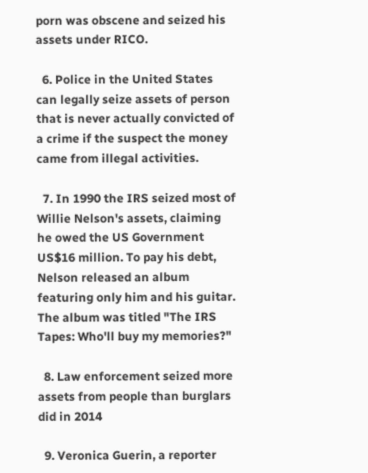porn was obscene and seized his assets under RICO.

  6. Police in the United States can legally seize assets of person that is never actually convicted of a crime if the suspect the money came from illegal activities.

  7. In 1990 the IRS seized most of Willie Nelson's assets, claiming he owed the US Government US$16 million. To pay his debt, Nelson released an album featuring only him and his guitar. The album was titled "The IRS Tapes: Who'll buy my memories?"

  8. Law enforcement seized more assets from people than burglars did in 2014

  9. Veronica Guerin, a reporter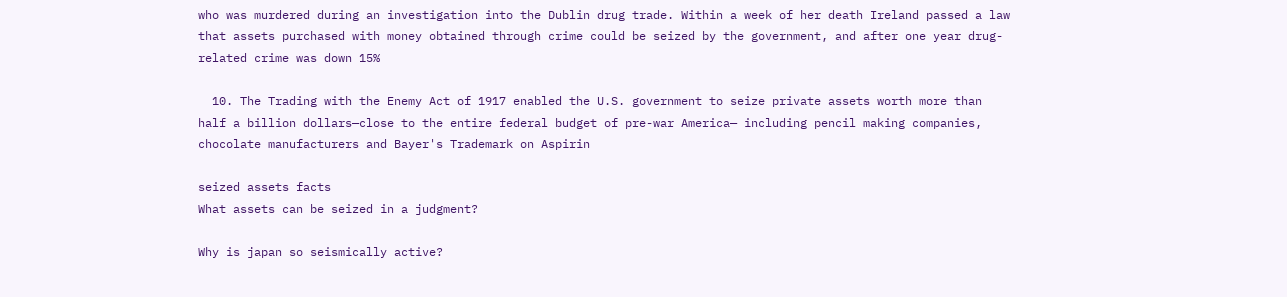who was murdered during an investigation into the Dublin drug trade. Within a week of her death Ireland passed a law that assets purchased with money obtained through crime could be seized by the government, and after one year drug-related crime was down 15%

  10. The Trading with the Enemy Act of 1917 enabled the U.S. government to seize private assets worth more than half a billion dollars—close to the entire federal budget of pre-war America— including pencil making companies, chocolate manufacturers and Bayer's Trademark on Aspirin

seized assets facts
What assets can be seized in a judgment?

Why is japan so seismically active?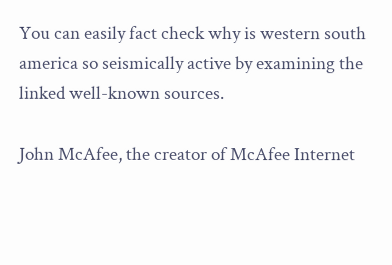You can easily fact check why is western south america so seismically active by examining the linked well-known sources.

John McAfee, the creator of McAfee Internet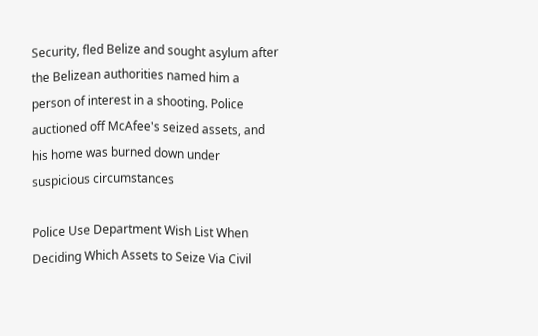Security, fled Belize and sought asylum after the Belizean authorities named him a person of interest in a shooting. Police auctioned off McAfee's seized assets, and his home was burned down under suspicious circumstances

Police Use Department Wish List When Deciding Which Assets to Seize Via Civil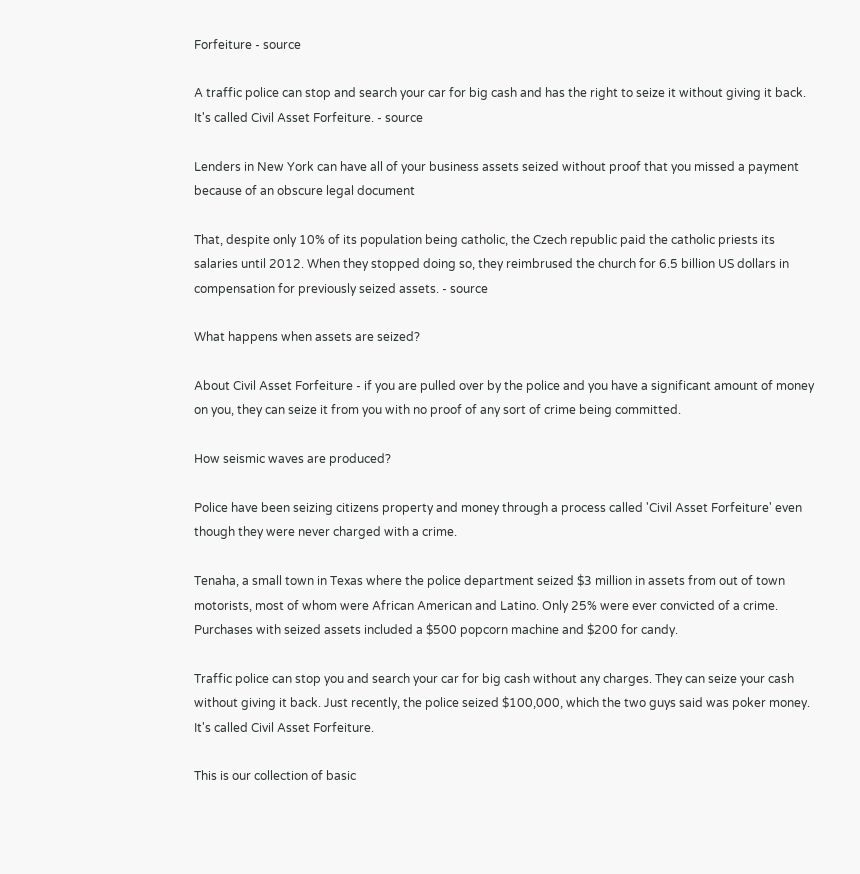Forfeiture - source

A traffic police can stop and search your car for big cash and has the right to seize it without giving it back. It's called Civil Asset Forfeiture. - source

Lenders in New York can have all of your business assets seized without proof that you missed a payment because of an obscure legal document

That, despite only 10% of its population being catholic, the Czech republic paid the catholic priests its salaries until 2012. When they stopped doing so, they reimbrused the church for 6.5 billion US dollars in compensation for previously seized assets. - source

What happens when assets are seized?

About Civil Asset Forfeiture - if you are pulled over by the police and you have a significant amount of money on you, they can seize it from you with no proof of any sort of crime being committed.

How seismic waves are produced?

Police have been seizing citizens property and money through a process called 'Civil Asset Forfeiture' even though they were never charged with a crime.

Tenaha, a small town in Texas where the police department seized $3 million in assets from out of town motorists, most of whom were African American and Latino. Only 25% were ever convicted of a crime. Purchases with seized assets included a $500 popcorn machine and $200 for candy.

Traffic police can stop you and search your car for big cash without any charges. They can seize your cash without giving it back. Just recently, the police seized $100,000, which the two guys said was poker money. It's called Civil Asset Forfeiture.

This is our collection of basic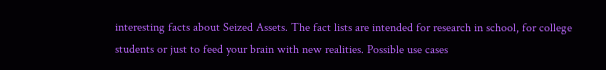interesting facts about Seized Assets. The fact lists are intended for research in school, for college students or just to feed your brain with new realities. Possible use cases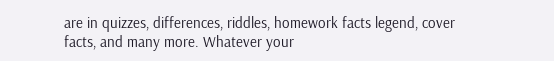are in quizzes, differences, riddles, homework facts legend, cover facts, and many more. Whatever your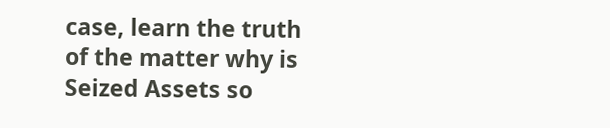case, learn the truth of the matter why is Seized Assets so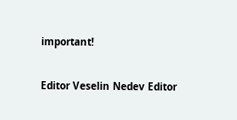important!

Editor Veselin Nedev Editor